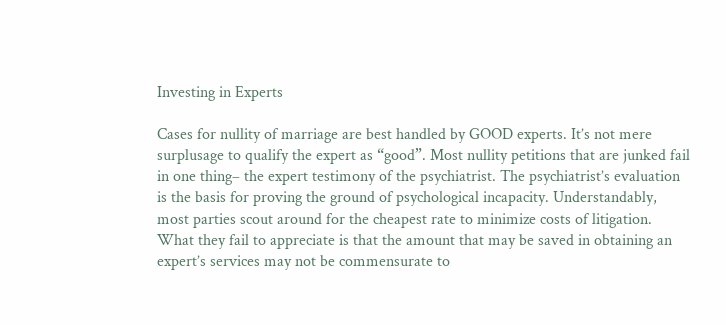Investing in Experts

Cases for nullity of marriage are best handled by GOOD experts. It’s not mere surplusage to qualify the expert as “good”. Most nullity petitions that are junked fail in one thing– the expert testimony of the psychiatrist. The psychiatrist’s evaluation is the basis for proving the ground of psychological incapacity. Understandably, most parties scout around for the cheapest rate to minimize costs of litigation. What they fail to appreciate is that the amount that may be saved in obtaining an expert’s services may not be commensurate to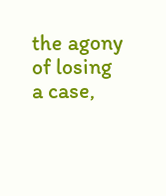the agony of losing a case,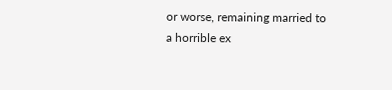or worse, remaining married to a horrible ex